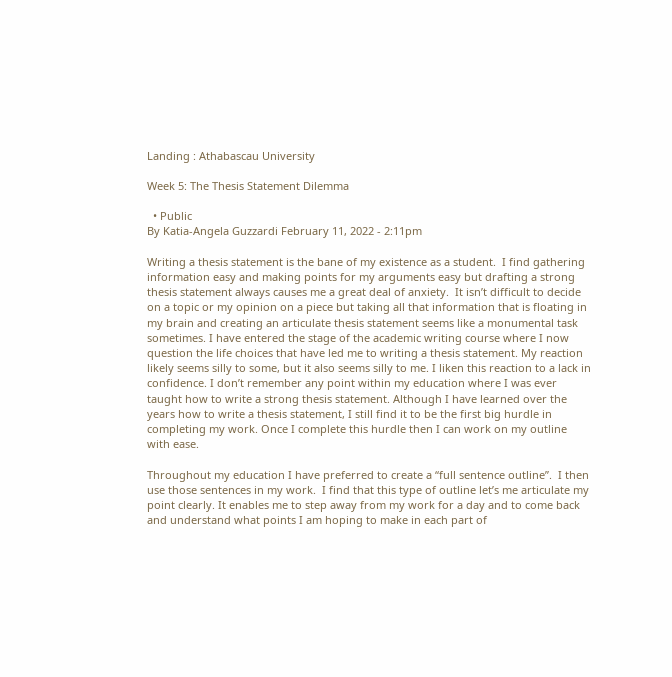Landing : Athabascau University

Week 5: The Thesis Statement Dilemma

  • Public
By Katia-Angela Guzzardi February 11, 2022 - 2:11pm

Writing a thesis statement is the bane of my existence as a student.  I find gathering information easy and making points for my arguments easy but drafting a strong thesis statement always causes me a great deal of anxiety.  It isn’t difficult to decide on a topic or my opinion on a piece but taking all that information that is floating in my brain and creating an articulate thesis statement seems like a monumental task sometimes. I have entered the stage of the academic writing course where I now question the life choices that have led me to writing a thesis statement. My reaction likely seems silly to some, but it also seems silly to me. I liken this reaction to a lack in confidence. I don’t remember any point within my education where I was ever taught how to write a strong thesis statement. Although I have learned over the years how to write a thesis statement, I still find it to be the first big hurdle in completing my work. Once I complete this hurdle then I can work on my outline with ease.

Throughout my education I have preferred to create a “full sentence outline”.  I then use those sentences in my work.  I find that this type of outline let’s me articulate my point clearly. It enables me to step away from my work for a day and to come back and understand what points I am hoping to make in each part of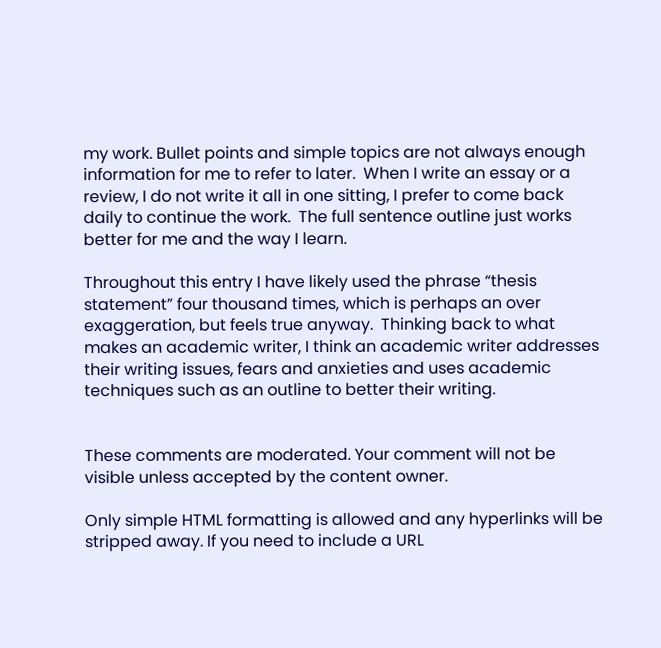my work. Bullet points and simple topics are not always enough information for me to refer to later.  When I write an essay or a review, I do not write it all in one sitting, I prefer to come back daily to continue the work.  The full sentence outline just works better for me and the way I learn.

Throughout this entry I have likely used the phrase “thesis statement” four thousand times, which is perhaps an over exaggeration, but feels true anyway.  Thinking back to what makes an academic writer, I think an academic writer addresses their writing issues, fears and anxieties and uses academic techniques such as an outline to better their writing.


These comments are moderated. Your comment will not be visible unless accepted by the content owner.

Only simple HTML formatting is allowed and any hyperlinks will be stripped away. If you need to include a URL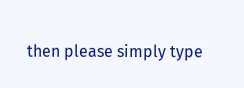then please simply type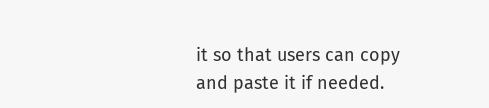it so that users can copy and paste it if needed.